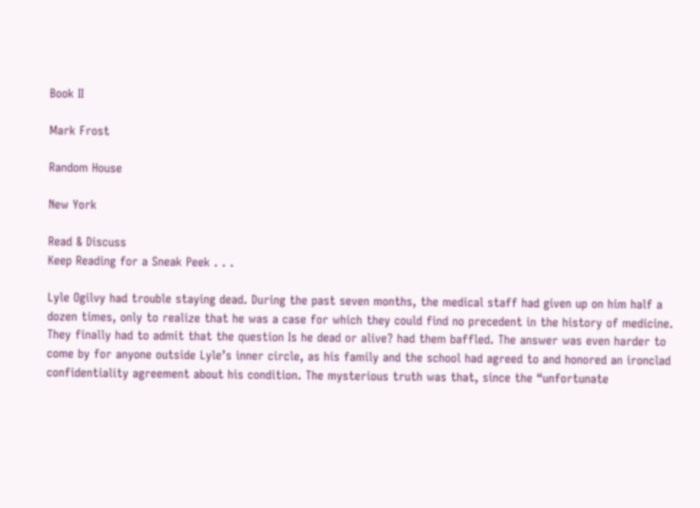Book II

Mark Frost

Random House

New York

Read & Discuss
Keep Reading for a Sneak Peek . . .

Lyle Ogilvy had trouble staying dead. During the past seven months, the medical staff had given up on him half a dozen times, only to realize that he was a case for which they could find no precedent in the history of medicine. They finally had to admit that the question Is he dead or alive? had them baffled. The answer was even harder to come by for anyone outside Lyle’s inner circle, as his family and the school had agreed to and honored an ironclad confidentiality agreement about his condition. The mysterious truth was that, since the “unfortunate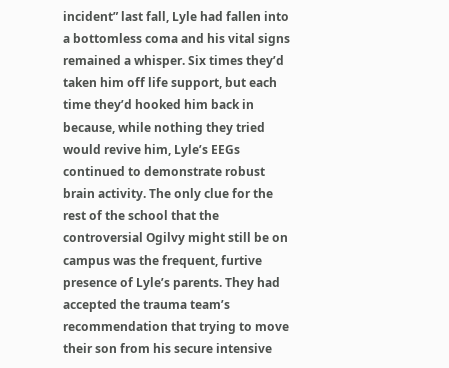incident” last fall, Lyle had fallen into a bottomless coma and his vital signs remained a whisper. Six times they’d taken him off life support, but each time they’d hooked him back in because, while nothing they tried would revive him, Lyle’s EEGs continued to demonstrate robust brain activity. The only clue for the rest of the school that the controversial Ogilvy might still be on campus was the frequent, furtive presence of Lyle’s parents. They had accepted the trauma team’s recommendation that trying to move their son from his secure intensive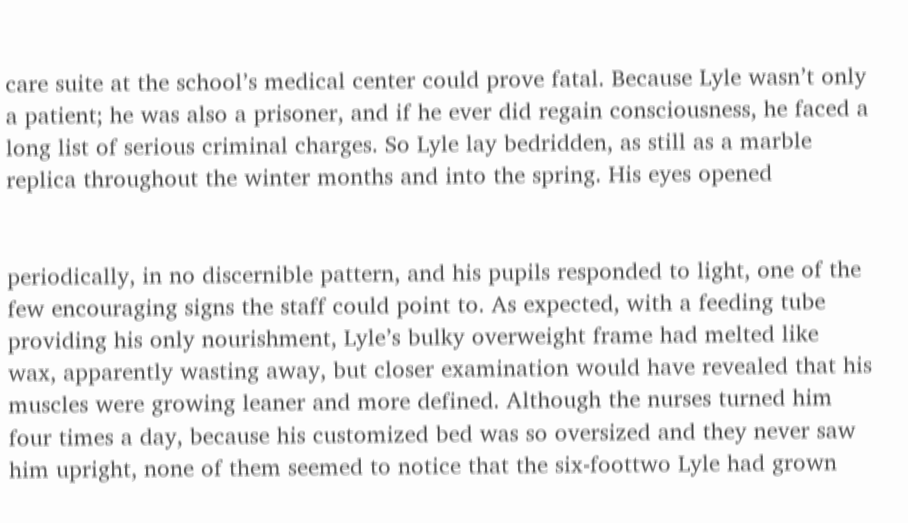care suite at the school’s medical center could prove fatal. Because Lyle wasn’t only a patient; he was also a prisoner, and if he ever did regain consciousness, he faced a long list of serious criminal charges. So Lyle lay bedridden, as still as a marble replica throughout the winter months and into the spring. His eyes opened


periodically, in no discernible pattern, and his pupils responded to light, one of the few encouraging signs the staff could point to. As expected, with a feeding tube providing his only nourishment, Lyle’s bulky overweight frame had melted like wax, apparently wasting away, but closer examination would have revealed that his muscles were growing leaner and more defined. Although the nurses turned him four times a day, because his customized bed was so oversized and they never saw him upright, none of them seemed to notice that the six-foottwo Lyle had grown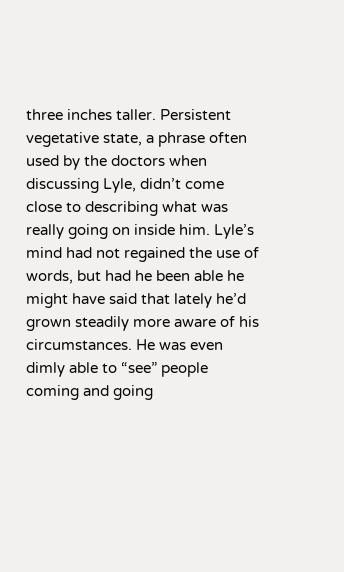three inches taller. Persistent vegetative state, a phrase often used by the doctors when discussing Lyle, didn’t come close to describing what was really going on inside him. Lyle’s mind had not regained the use of words, but had he been able he might have said that lately he’d grown steadily more aware of his circumstances. He was even dimly able to “see” people coming and going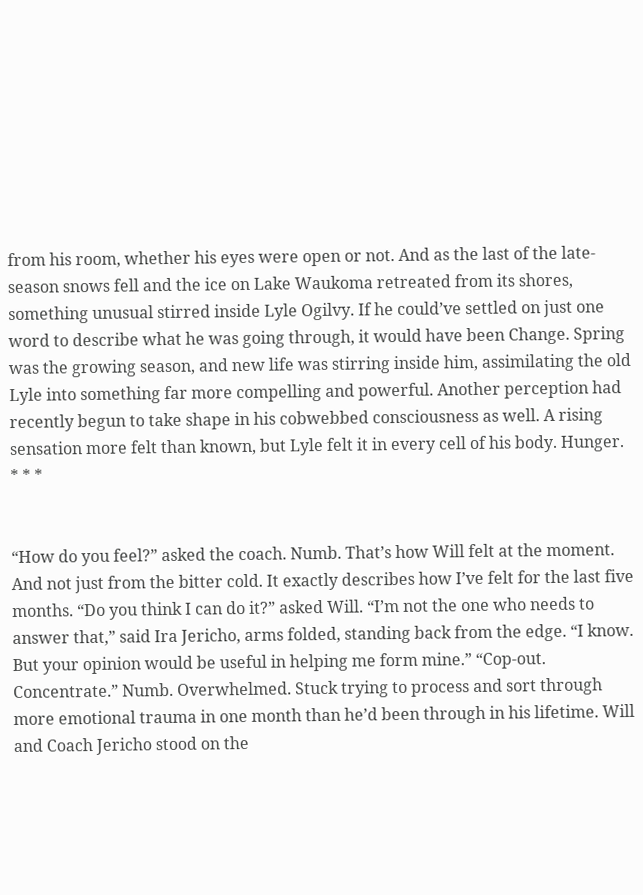from his room, whether his eyes were open or not. And as the last of the late-season snows fell and the ice on Lake Waukoma retreated from its shores, something unusual stirred inside Lyle Ogilvy. If he could’ve settled on just one word to describe what he was going through, it would have been Change. Spring was the growing season, and new life was stirring inside him, assimilating the old Lyle into something far more compelling and powerful. Another perception had recently begun to take shape in his cobwebbed consciousness as well. A rising sensation more felt than known, but Lyle felt it in every cell of his body. Hunger. * * *


“How do you feel?” asked the coach. Numb. That’s how Will felt at the moment. And not just from the bitter cold. It exactly describes how I’ve felt for the last five months. “Do you think I can do it?” asked Will. “I’m not the one who needs to answer that,” said Ira Jericho, arms folded, standing back from the edge. “I know. But your opinion would be useful in helping me form mine.” “Cop-out. Concentrate.” Numb. Overwhelmed. Stuck trying to process and sort through more emotional trauma in one month than he’d been through in his lifetime. Will and Coach Jericho stood on the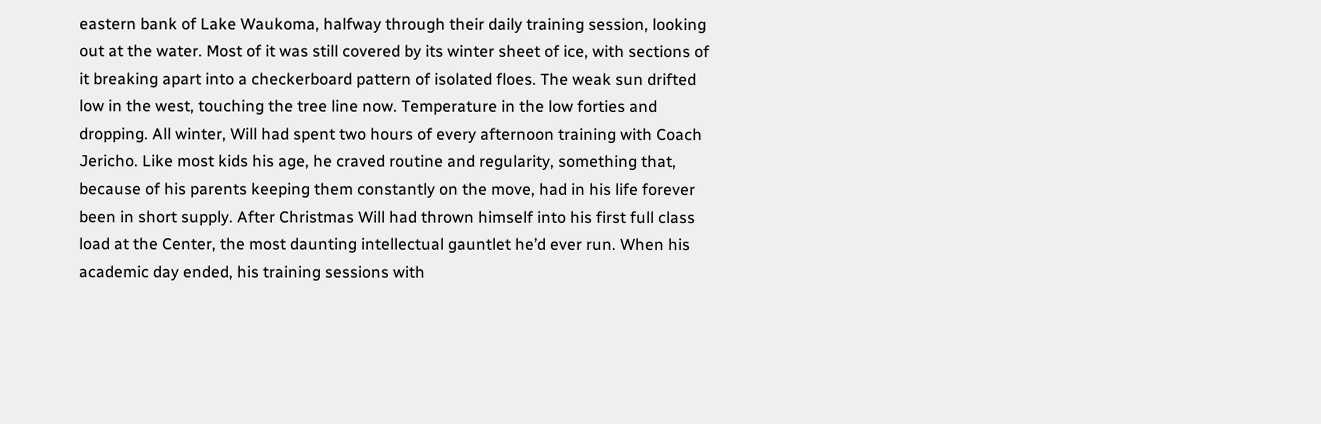eastern bank of Lake Waukoma, halfway through their daily training session, looking out at the water. Most of it was still covered by its winter sheet of ice, with sections of it breaking apart into a checkerboard pattern of isolated floes. The weak sun drifted low in the west, touching the tree line now. Temperature in the low forties and dropping. All winter, Will had spent two hours of every afternoon training with Coach Jericho. Like most kids his age, he craved routine and regularity, something that, because of his parents keeping them constantly on the move, had in his life forever been in short supply. After Christmas Will had thrown himself into his first full class load at the Center, the most daunting intellectual gauntlet he’d ever run. When his academic day ended, his training sessions with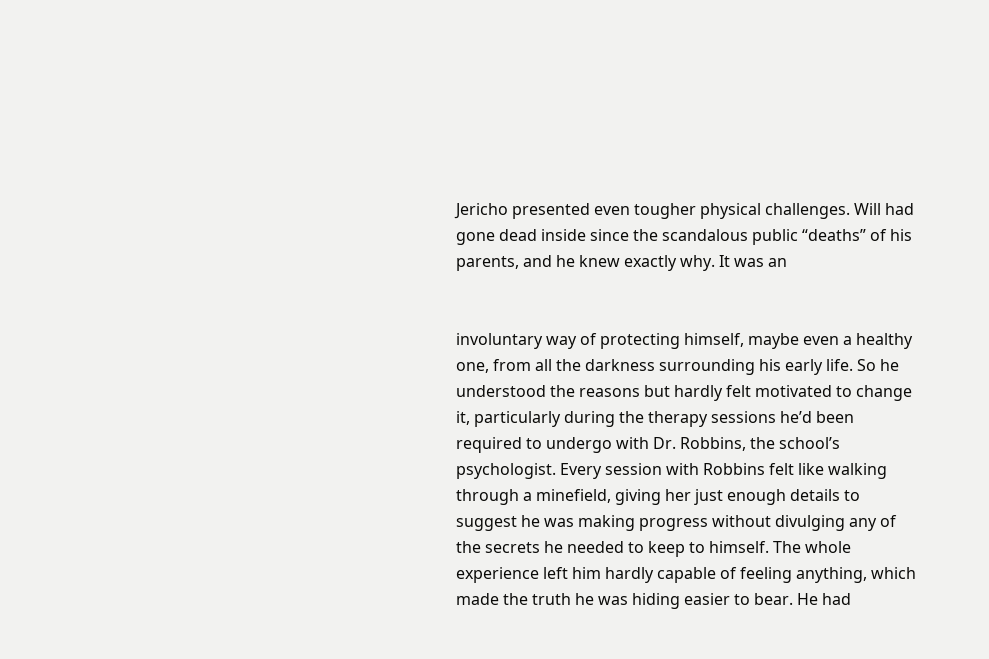Jericho presented even tougher physical challenges. Will had gone dead inside since the scandalous public “deaths” of his parents, and he knew exactly why. It was an


involuntary way of protecting himself, maybe even a healthy one, from all the darkness surrounding his early life. So he understood the reasons but hardly felt motivated to change it, particularly during the therapy sessions he’d been required to undergo with Dr. Robbins, the school’s psychologist. Every session with Robbins felt like walking through a minefield, giving her just enough details to suggest he was making progress without divulging any of the secrets he needed to keep to himself. The whole experience left him hardly capable of feeling anything, which made the truth he was hiding easier to bear. He had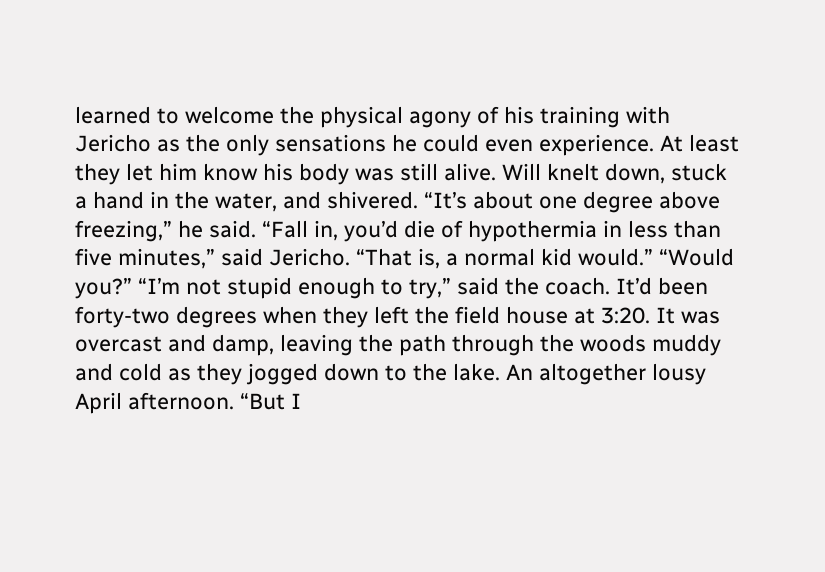learned to welcome the physical agony of his training with Jericho as the only sensations he could even experience. At least they let him know his body was still alive. Will knelt down, stuck a hand in the water, and shivered. “It’s about one degree above freezing,” he said. “Fall in, you’d die of hypothermia in less than five minutes,” said Jericho. “That is, a normal kid would.” “Would you?” “I’m not stupid enough to try,” said the coach. It’d been forty-two degrees when they left the field house at 3:20. It was overcast and damp, leaving the path through the woods muddy and cold as they jogged down to the lake. An altogether lousy April afternoon. “But I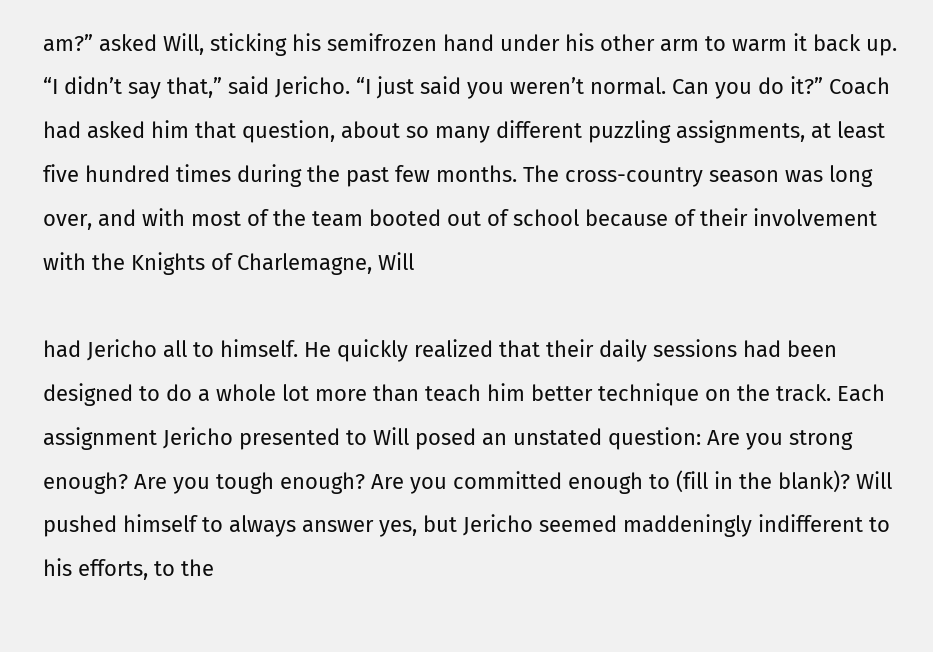am?” asked Will, sticking his semifrozen hand under his other arm to warm it back up. “I didn’t say that,” said Jericho. “I just said you weren’t normal. Can you do it?” Coach had asked him that question, about so many different puzzling assignments, at least five hundred times during the past few months. The cross-country season was long over, and with most of the team booted out of school because of their involvement with the Knights of Charlemagne, Will

had Jericho all to himself. He quickly realized that their daily sessions had been designed to do a whole lot more than teach him better technique on the track. Each assignment Jericho presented to Will posed an unstated question: Are you strong enough? Are you tough enough? Are you committed enough to (fill in the blank)? Will pushed himself to always answer yes, but Jericho seemed maddeningly indifferent to his efforts, to the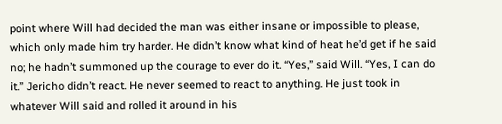point where Will had decided the man was either insane or impossible to please, which only made him try harder. He didn’t know what kind of heat he’d get if he said no; he hadn’t summoned up the courage to ever do it. “Yes,” said Will. “Yes, I can do it.” Jericho didn’t react. He never seemed to react to anything. He just took in whatever Will said and rolled it around in his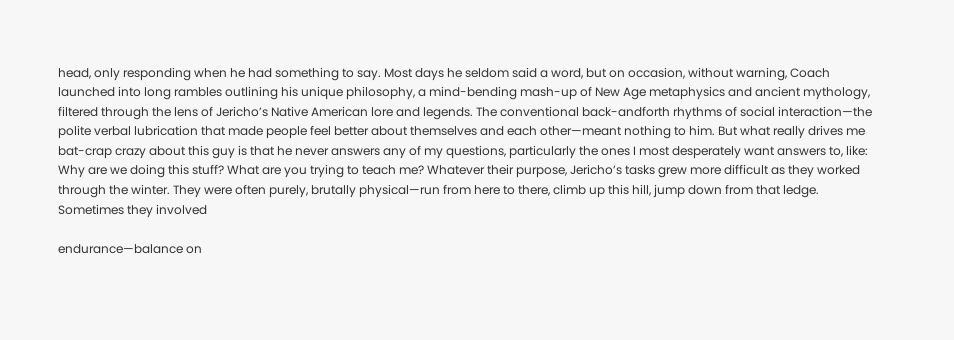head, only responding when he had something to say. Most days he seldom said a word, but on occasion, without warning, Coach launched into long rambles outlining his unique philosophy, a mind-bending mash-up of New Age metaphysics and ancient mythology, filtered through the lens of Jericho’s Native American lore and legends. The conventional back-andforth rhythms of social interaction—the polite verbal lubrication that made people feel better about themselves and each other—meant nothing to him. But what really drives me bat-crap crazy about this guy is that he never answers any of my questions, particularly the ones I most desperately want answers to, like: Why are we doing this stuff? What are you trying to teach me? Whatever their purpose, Jericho’s tasks grew more difficult as they worked through the winter. They were often purely, brutally physical—run from here to there, climb up this hill, jump down from that ledge. Sometimes they involved

endurance—balance on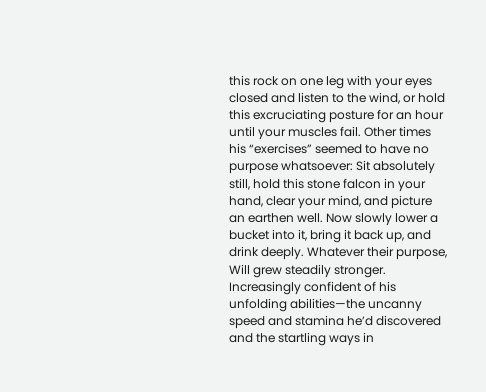this rock on one leg with your eyes closed and listen to the wind, or hold this excruciating posture for an hour until your muscles fail. Other times his “exercises” seemed to have no purpose whatsoever: Sit absolutely still, hold this stone falcon in your hand, clear your mind, and picture an earthen well. Now slowly lower a bucket into it, bring it back up, and drink deeply. Whatever their purpose, Will grew steadily stronger. Increasingly confident of his unfolding abilities—the uncanny speed and stamina he’d discovered and the startling ways in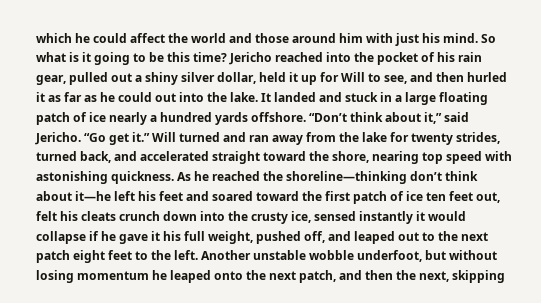which he could affect the world and those around him with just his mind. So what is it going to be this time? Jericho reached into the pocket of his rain gear, pulled out a shiny silver dollar, held it up for Will to see, and then hurled it as far as he could out into the lake. It landed and stuck in a large floating patch of ice nearly a hundred yards offshore. “Don’t think about it,” said Jericho. “Go get it.” Will turned and ran away from the lake for twenty strides, turned back, and accelerated straight toward the shore, nearing top speed with astonishing quickness. As he reached the shoreline—thinking don’t think about it—he left his feet and soared toward the first patch of ice ten feet out, felt his cleats crunch down into the crusty ice, sensed instantly it would collapse if he gave it his full weight, pushed off, and leaped out to the next patch eight feet to the left. Another unstable wobble underfoot, but without losing momentum he leaped onto the next patch, and then the next, skipping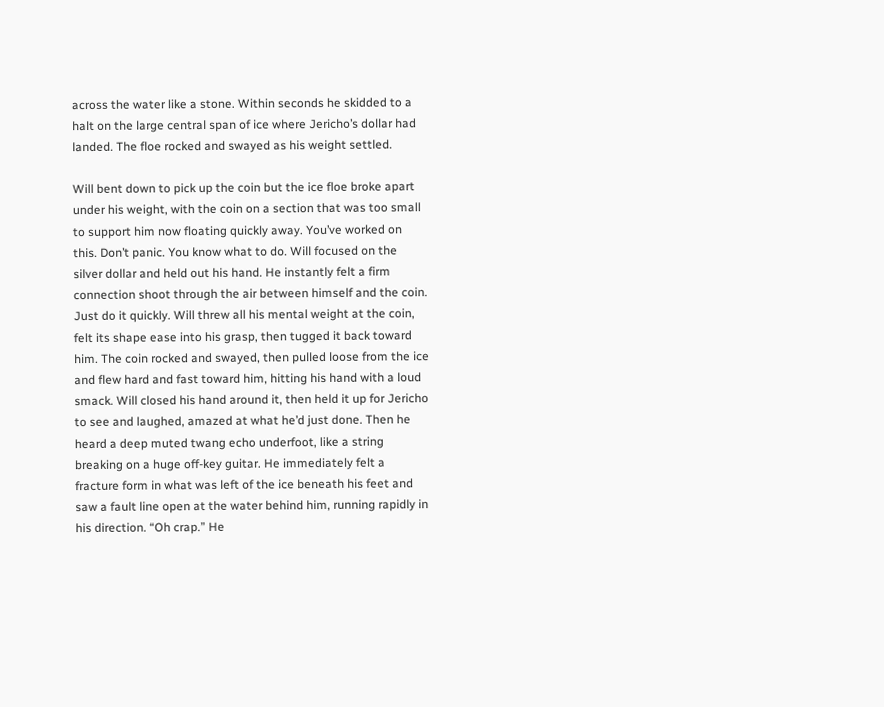across the water like a stone. Within seconds he skidded to a halt on the large central span of ice where Jericho’s dollar had landed. The floe rocked and swayed as his weight settled.

Will bent down to pick up the coin but the ice floe broke apart under his weight, with the coin on a section that was too small to support him now floating quickly away. You’ve worked on this. Don’t panic. You know what to do. Will focused on the silver dollar and held out his hand. He instantly felt a firm connection shoot through the air between himself and the coin. Just do it quickly. Will threw all his mental weight at the coin, felt its shape ease into his grasp, then tugged it back toward him. The coin rocked and swayed, then pulled loose from the ice and flew hard and fast toward him, hitting his hand with a loud smack. Will closed his hand around it, then held it up for Jericho to see and laughed, amazed at what he’d just done. Then he heard a deep muted twang echo underfoot, like a string breaking on a huge off-key guitar. He immediately felt a fracture form in what was left of the ice beneath his feet and saw a fault line open at the water behind him, running rapidly in his direction. “Oh crap.” He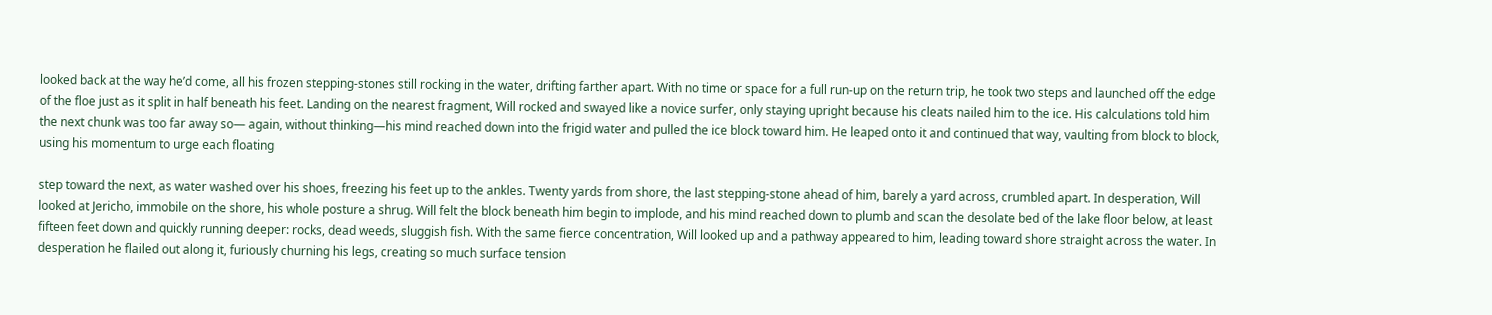looked back at the way he’d come, all his frozen stepping-stones still rocking in the water, drifting farther apart. With no time or space for a full run-up on the return trip, he took two steps and launched off the edge of the floe just as it split in half beneath his feet. Landing on the nearest fragment, Will rocked and swayed like a novice surfer, only staying upright because his cleats nailed him to the ice. His calculations told him the next chunk was too far away so— again, without thinking—his mind reached down into the frigid water and pulled the ice block toward him. He leaped onto it and continued that way, vaulting from block to block, using his momentum to urge each floating

step toward the next, as water washed over his shoes, freezing his feet up to the ankles. Twenty yards from shore, the last stepping-stone ahead of him, barely a yard across, crumbled apart. In desperation, Will looked at Jericho, immobile on the shore, his whole posture a shrug. Will felt the block beneath him begin to implode, and his mind reached down to plumb and scan the desolate bed of the lake floor below, at least fifteen feet down and quickly running deeper: rocks, dead weeds, sluggish fish. With the same fierce concentration, Will looked up and a pathway appeared to him, leading toward shore straight across the water. In desperation he flailed out along it, furiously churning his legs, creating so much surface tension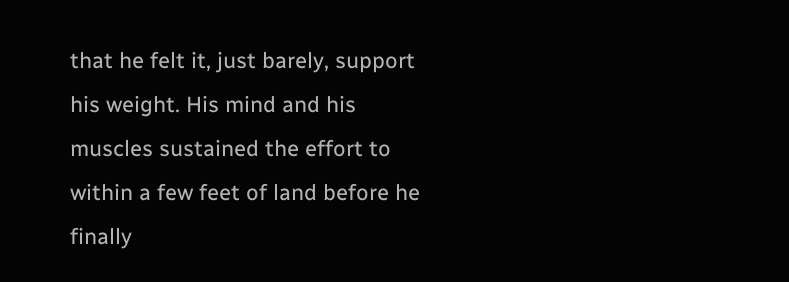that he felt it, just barely, support his weight. His mind and his muscles sustained the effort to within a few feet of land before he finally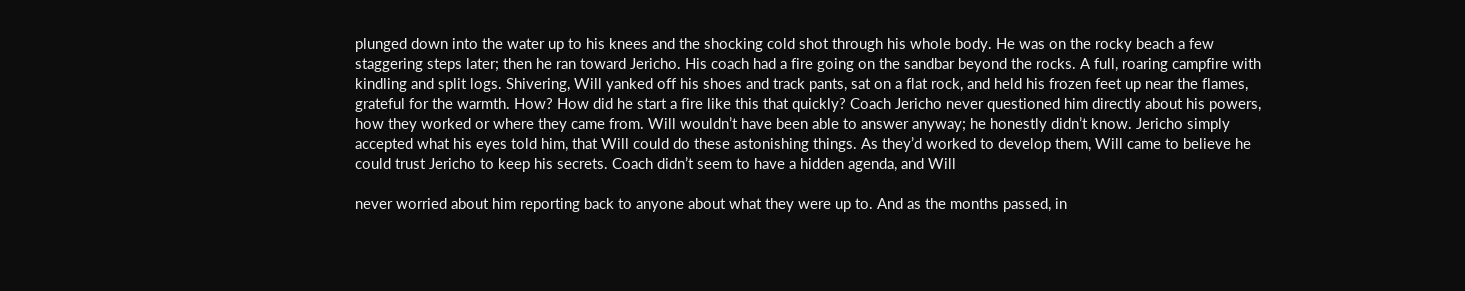plunged down into the water up to his knees and the shocking cold shot through his whole body. He was on the rocky beach a few staggering steps later; then he ran toward Jericho. His coach had a fire going on the sandbar beyond the rocks. A full, roaring campfire with kindling and split logs. Shivering, Will yanked off his shoes and track pants, sat on a flat rock, and held his frozen feet up near the flames, grateful for the warmth. How? How did he start a fire like this that quickly? Coach Jericho never questioned him directly about his powers, how they worked or where they came from. Will wouldn’t have been able to answer anyway; he honestly didn’t know. Jericho simply accepted what his eyes told him, that Will could do these astonishing things. As they’d worked to develop them, Will came to believe he could trust Jericho to keep his secrets. Coach didn’t seem to have a hidden agenda, and Will

never worried about him reporting back to anyone about what they were up to. And as the months passed, in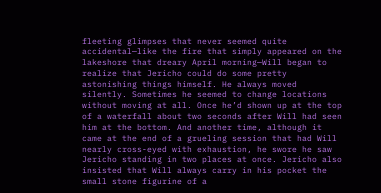fleeting glimpses that never seemed quite accidental—like the fire that simply appeared on the lakeshore that dreary April morning—Will began to realize that Jericho could do some pretty astonishing things himself. He always moved silently. Sometimes he seemed to change locations without moving at all. Once he’d shown up at the top of a waterfall about two seconds after Will had seen him at the bottom. And another time, although it came at the end of a grueling session that had Will nearly cross-eyed with exhaustion, he swore he saw Jericho standing in two places at once. Jericho also insisted that Will always carry in his pocket the small stone figurine of a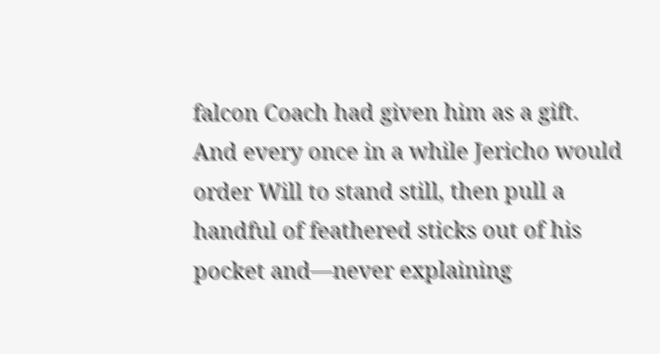falcon Coach had given him as a gift. And every once in a while Jericho would order Will to stand still, then pull a handful of feathered sticks out of his pocket and—never explaining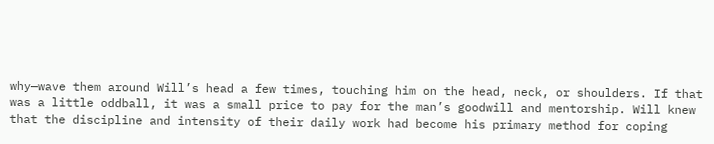why—wave them around Will’s head a few times, touching him on the head, neck, or shoulders. If that was a little oddball, it was a small price to pay for the man’s goodwill and mentorship. Will knew that the discipline and intensity of their daily work had become his primary method for coping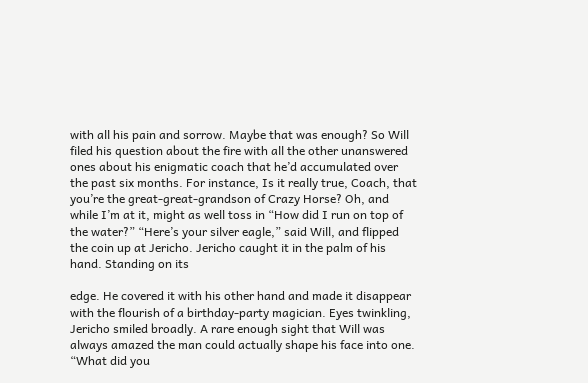with all his pain and sorrow. Maybe that was enough? So Will filed his question about the fire with all the other unanswered ones about his enigmatic coach that he’d accumulated over the past six months. For instance, Is it really true, Coach, that you’re the great-great-grandson of Crazy Horse? Oh, and while I’m at it, might as well toss in “How did I run on top of the water?” “Here’s your silver eagle,” said Will, and flipped the coin up at Jericho. Jericho caught it in the palm of his hand. Standing on its

edge. He covered it with his other hand and made it disappear with the flourish of a birthday-party magician. Eyes twinkling, Jericho smiled broadly. A rare enough sight that Will was always amazed the man could actually shape his face into one. “What did you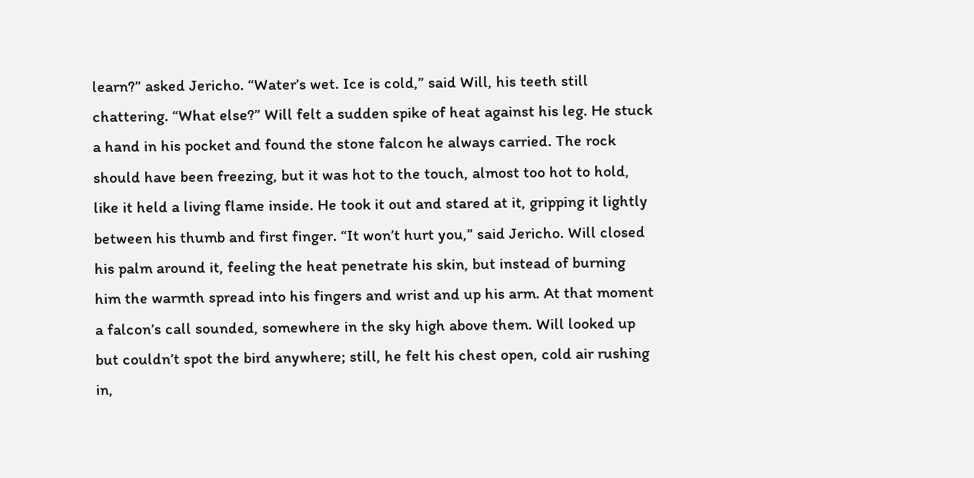learn?” asked Jericho. “Water’s wet. Ice is cold,” said Will, his teeth still chattering. “What else?” Will felt a sudden spike of heat against his leg. He stuck a hand in his pocket and found the stone falcon he always carried. The rock should have been freezing, but it was hot to the touch, almost too hot to hold, like it held a living flame inside. He took it out and stared at it, gripping it lightly between his thumb and first finger. “It won’t hurt you,” said Jericho. Will closed his palm around it, feeling the heat penetrate his skin, but instead of burning him the warmth spread into his fingers and wrist and up his arm. At that moment a falcon’s call sounded, somewhere in the sky high above them. Will looked up but couldn’t spot the bird anywhere; still, he felt his chest open, cold air rushing in,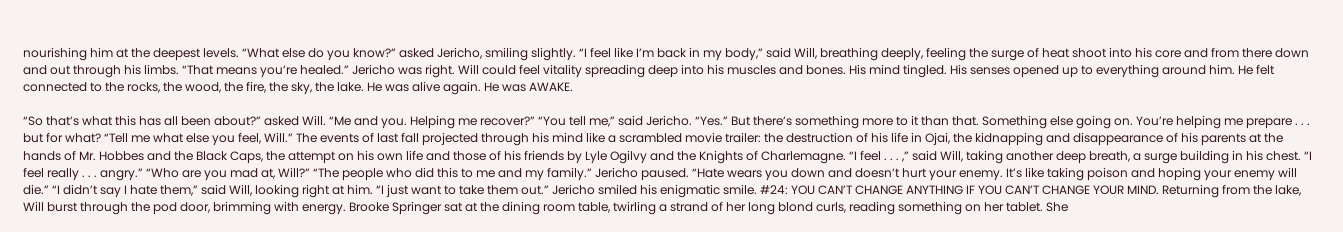nourishing him at the deepest levels. “What else do you know?” asked Jericho, smiling slightly. “I feel like I’m back in my body,” said Will, breathing deeply, feeling the surge of heat shoot into his core and from there down and out through his limbs. “That means you’re healed.” Jericho was right. Will could feel vitality spreading deep into his muscles and bones. His mind tingled. His senses opened up to everything around him. He felt connected to the rocks, the wood, the fire, the sky, the lake. He was alive again. He was AWAKE.

“So that’s what this has all been about?” asked Will. “Me and you. Helping me recover?” “You tell me,” said Jericho. “Yes.” But there’s something more to it than that. Something else going on. You’re helping me prepare . . . but for what? “Tell me what else you feel, Will.” The events of last fall projected through his mind like a scrambled movie trailer: the destruction of his life in Ojai, the kidnapping and disappearance of his parents at the hands of Mr. Hobbes and the Black Caps, the attempt on his own life and those of his friends by Lyle Ogilvy and the Knights of Charlemagne. “I feel . . . ,” said Will, taking another deep breath, a surge building in his chest. “I feel really . . . angry.” “Who are you mad at, Will?” “The people who did this to me and my family.” Jericho paused. “Hate wears you down and doesn’t hurt your enemy. It’s like taking poison and hoping your enemy will die.” “I didn’t say I hate them,” said Will, looking right at him. “I just want to take them out.” Jericho smiled his enigmatic smile. #24: YOU CAN’T CHANGE ANYTHING IF YOU CAN’T CHANGE YOUR MIND. Returning from the lake, Will burst through the pod door, brimming with energy. Brooke Springer sat at the dining room table, twirling a strand of her long blond curls, reading something on her tablet. She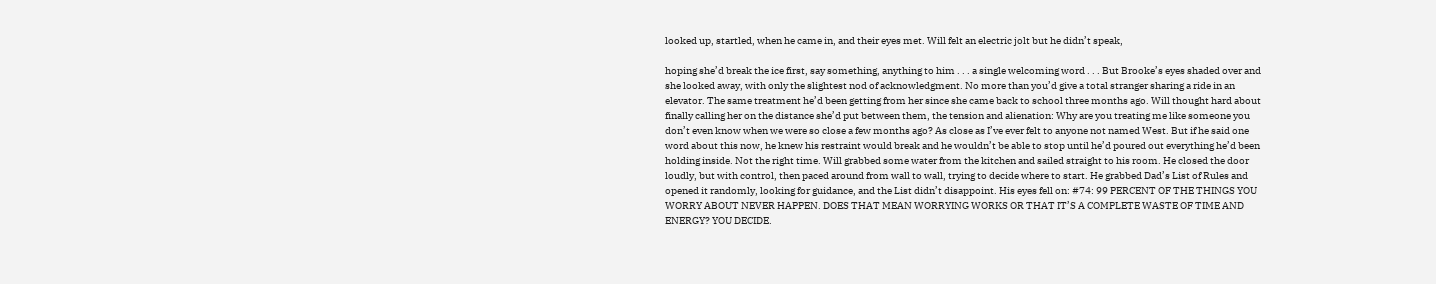looked up, startled, when he came in, and their eyes met. Will felt an electric jolt but he didn’t speak,

hoping she’d break the ice first, say something, anything to him . . . a single welcoming word . . . But Brooke’s eyes shaded over and she looked away, with only the slightest nod of acknowledgment. No more than you’d give a total stranger sharing a ride in an elevator. The same treatment he’d been getting from her since she came back to school three months ago. Will thought hard about finally calling her on the distance she’d put between them, the tension and alienation: Why are you treating me like someone you don’t even know when we were so close a few months ago? As close as I’ve ever felt to anyone not named West. But if he said one word about this now, he knew his restraint would break and he wouldn’t be able to stop until he’d poured out everything he’d been holding inside. Not the right time. Will grabbed some water from the kitchen and sailed straight to his room. He closed the door loudly, but with control, then paced around from wall to wall, trying to decide where to start. He grabbed Dad’s List of Rules and opened it randomly, looking for guidance, and the List didn’t disappoint. His eyes fell on: #74: 99 PERCENT OF THE THINGS YOU WORRY ABOUT NEVER HAPPEN. DOES THAT MEAN WORRYING WORKS OR THAT IT’S A COMPLETE WASTE OF TIME AND ENERGY? YOU DECIDE.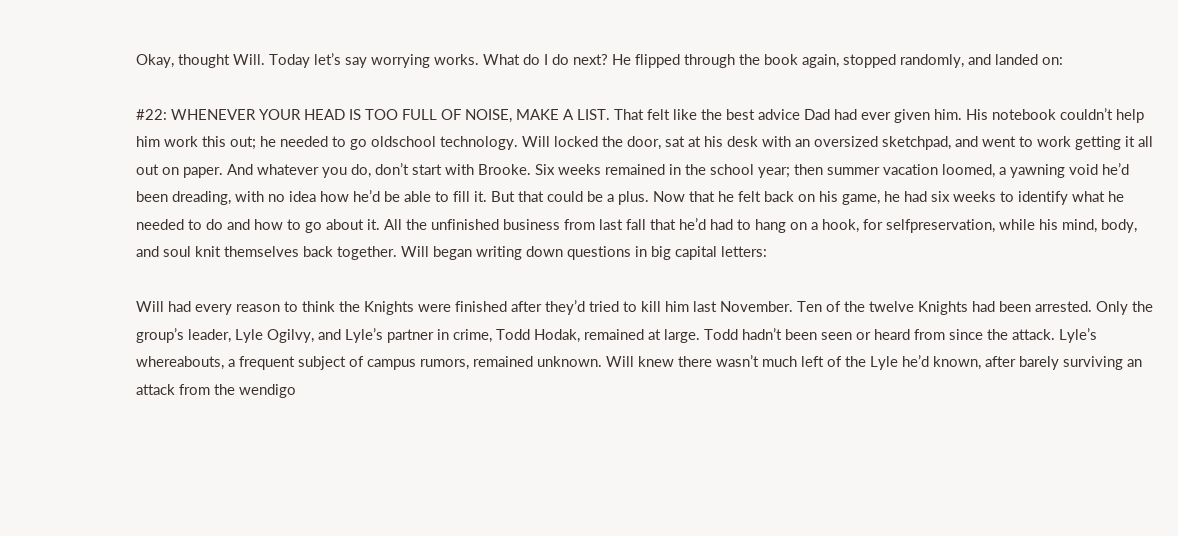Okay, thought Will. Today let’s say worrying works. What do I do next? He flipped through the book again, stopped randomly, and landed on:

#22: WHENEVER YOUR HEAD IS TOO FULL OF NOISE, MAKE A LIST. That felt like the best advice Dad had ever given him. His notebook couldn’t help him work this out; he needed to go oldschool technology. Will locked the door, sat at his desk with an oversized sketchpad, and went to work getting it all out on paper. And whatever you do, don’t start with Brooke. Six weeks remained in the school year; then summer vacation loomed, a yawning void he’d been dreading, with no idea how he’d be able to fill it. But that could be a plus. Now that he felt back on his game, he had six weeks to identify what he needed to do and how to go about it. All the unfinished business from last fall that he’d had to hang on a hook, for selfpreservation, while his mind, body, and soul knit themselves back together. Will began writing down questions in big capital letters:

Will had every reason to think the Knights were finished after they’d tried to kill him last November. Ten of the twelve Knights had been arrested. Only the group’s leader, Lyle Ogilvy, and Lyle’s partner in crime, Todd Hodak, remained at large. Todd hadn’t been seen or heard from since the attack. Lyle’s whereabouts, a frequent subject of campus rumors, remained unknown. Will knew there wasn’t much left of the Lyle he’d known, after barely surviving an attack from the wendigo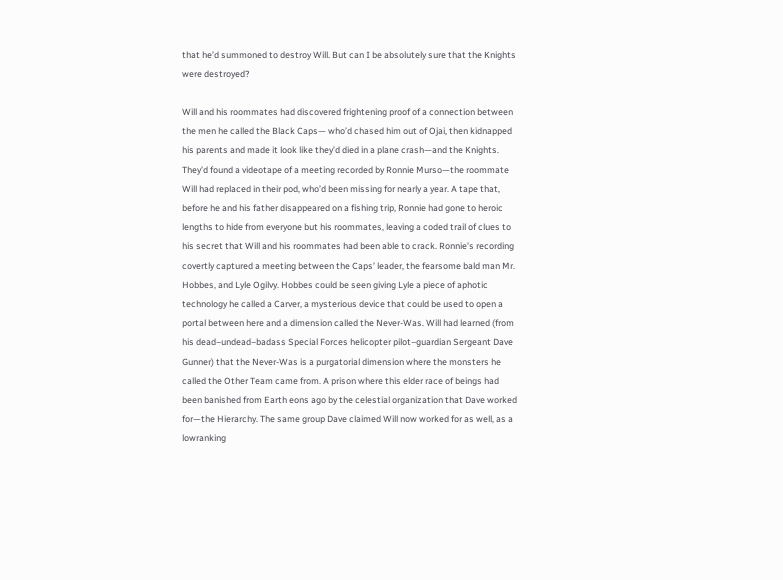that he’d summoned to destroy Will. But can I be absolutely sure that the Knights were destroyed?

Will and his roommates had discovered frightening proof of a connection between the men he called the Black Caps— who’d chased him out of Ojai, then kidnapped his parents and made it look like they’d died in a plane crash—and the Knights. They’d found a videotape of a meeting recorded by Ronnie Murso—the roommate Will had replaced in their pod, who’d been missing for nearly a year. A tape that, before he and his father disappeared on a fishing trip, Ronnie had gone to heroic lengths to hide from everyone but his roommates, leaving a coded trail of clues to his secret that Will and his roommates had been able to crack. Ronnie’s recording covertly captured a meeting between the Caps’ leader, the fearsome bald man Mr. Hobbes, and Lyle Ogilvy. Hobbes could be seen giving Lyle a piece of aphotic technology he called a Carver, a mysterious device that could be used to open a portal between here and a dimension called the Never-Was. Will had learned (from his dead–undead–badass Special Forces helicopter pilot–guardian Sergeant Dave Gunner) that the Never-Was is a purgatorial dimension where the monsters he called the Other Team came from. A prison where this elder race of beings had been banished from Earth eons ago by the celestial organization that Dave worked for—the Hierarchy. The same group Dave claimed Will now worked for as well, as a lowranking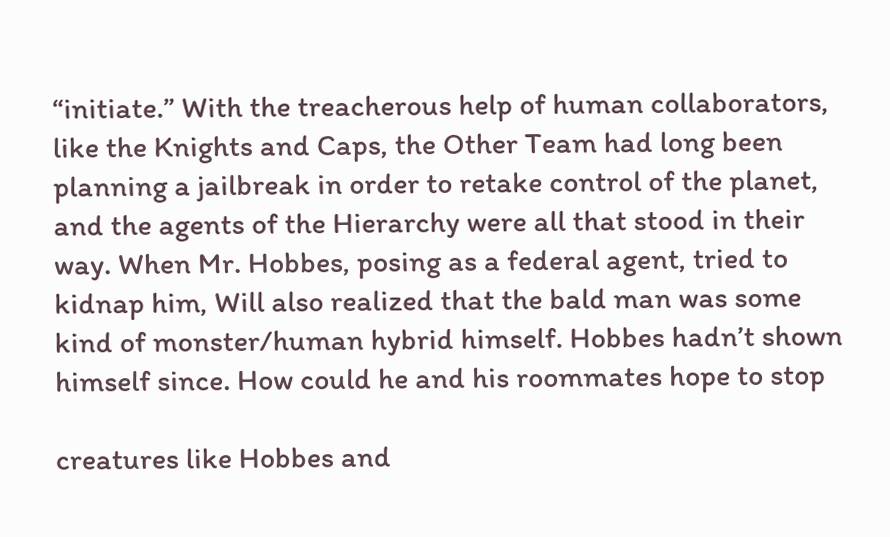“initiate.” With the treacherous help of human collaborators, like the Knights and Caps, the Other Team had long been planning a jailbreak in order to retake control of the planet, and the agents of the Hierarchy were all that stood in their way. When Mr. Hobbes, posing as a federal agent, tried to kidnap him, Will also realized that the bald man was some kind of monster/human hybrid himself. Hobbes hadn’t shown himself since. How could he and his roommates hope to stop

creatures like Hobbes and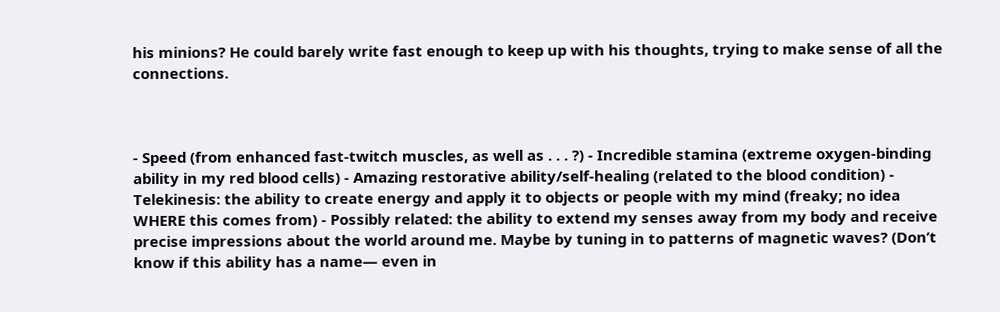his minions? He could barely write fast enough to keep up with his thoughts, trying to make sense of all the connections.



- Speed (from enhanced fast-twitch muscles, as well as . . . ?) - Incredible stamina (extreme oxygen-binding ability in my red blood cells) - Amazing restorative ability/self-healing (related to the blood condition) - Telekinesis: the ability to create energy and apply it to objects or people with my mind (freaky; no idea WHERE this comes from) - Possibly related: the ability to extend my senses away from my body and receive precise impressions about the world around me. Maybe by tuning in to patterns of magnetic waves? (Don’t know if this ability has a name— even in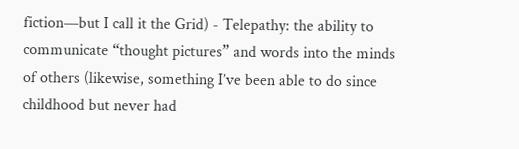fiction—but I call it the Grid) - Telepathy: the ability to communicate “thought pictures” and words into the minds of others (likewise, something I’ve been able to do since childhood but never had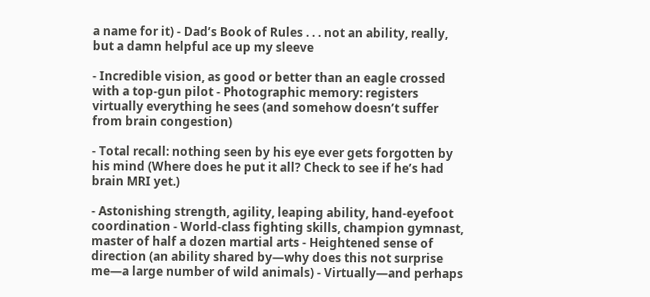a name for it) - Dad’s Book of Rules . . . not an ability, really, but a damn helpful ace up my sleeve

- Incredible vision, as good or better than an eagle crossed with a top-gun pilot - Photographic memory: registers virtually everything he sees (and somehow doesn’t suffer from brain congestion)

- Total recall: nothing seen by his eye ever gets forgotten by his mind (Where does he put it all? Check to see if he’s had brain MRI yet.)

- Astonishing strength, agility, leaping ability, hand-eyefoot coordination - World-class fighting skills, champion gymnast, master of half a dozen martial arts - Heightened sense of direction (an ability shared by—why does this not surprise me—a large number of wild animals) - Virtually—and perhaps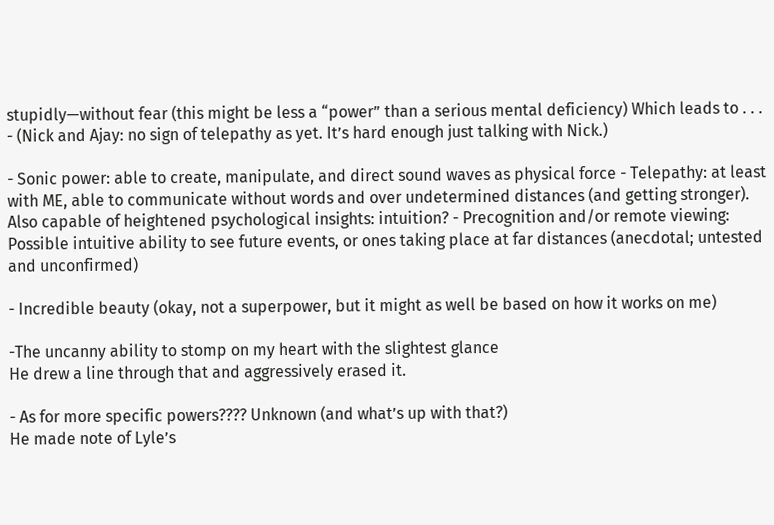stupidly—without fear (this might be less a “power” than a serious mental deficiency) Which leads to . . . - (Nick and Ajay: no sign of telepathy as yet. It’s hard enough just talking with Nick.)

- Sonic power: able to create, manipulate, and direct sound waves as physical force - Telepathy: at least with ME, able to communicate without words and over undetermined distances (and getting stronger). Also capable of heightened psychological insights: intuition? - Precognition and/or remote viewing: Possible intuitive ability to see future events, or ones taking place at far distances (anecdotal; untested and unconfirmed)

- Incredible beauty (okay, not a superpower, but it might as well be based on how it works on me)

-The uncanny ability to stomp on my heart with the slightest glance
He drew a line through that and aggressively erased it.

- As for more specific powers???? Unknown (and what’s up with that?)
He made note of Lyle’s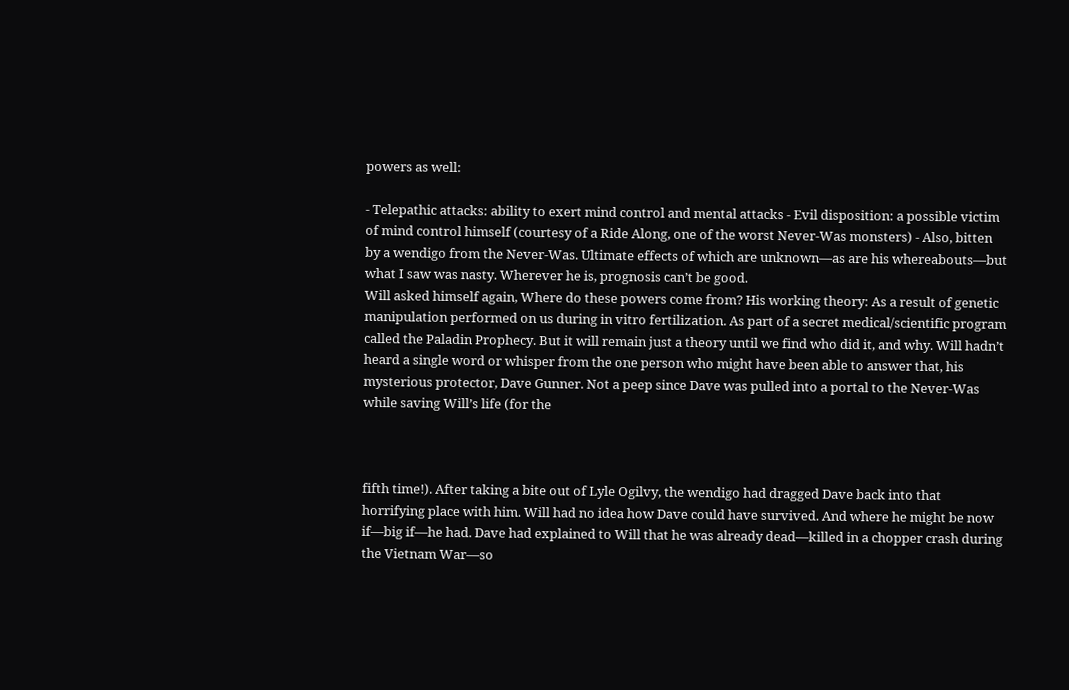powers as well:

- Telepathic attacks: ability to exert mind control and mental attacks - Evil disposition: a possible victim of mind control himself (courtesy of a Ride Along, one of the worst Never-Was monsters) - Also, bitten by a wendigo from the Never-Was. Ultimate effects of which are unknown—as are his whereabouts—but what I saw was nasty. Wherever he is, prognosis can’t be good.
Will asked himself again, Where do these powers come from? His working theory: As a result of genetic manipulation performed on us during in vitro fertilization. As part of a secret medical/scientific program called the Paladin Prophecy. But it will remain just a theory until we find who did it, and why. Will hadn’t heard a single word or whisper from the one person who might have been able to answer that, his mysterious protector, Dave Gunner. Not a peep since Dave was pulled into a portal to the Never-Was while saving Will’s life (for the



fifth time!). After taking a bite out of Lyle Ogilvy, the wendigo had dragged Dave back into that horrifying place with him. Will had no idea how Dave could have survived. And where he might be now if—big if—he had. Dave had explained to Will that he was already dead—killed in a chopper crash during the Vietnam War—so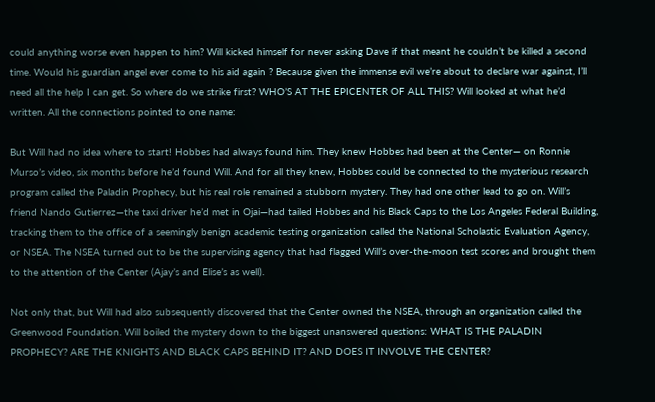could anything worse even happen to him? Will kicked himself for never asking Dave if that meant he couldn’t be killed a second time. Would his guardian angel ever come to his aid again ? Because given the immense evil we’re about to declare war against, I’ll need all the help I can get. So where do we strike first? WHO’S AT THE EPICENTER OF ALL THIS? Will looked at what he’d written. All the connections pointed to one name:

But Will had no idea where to start! Hobbes had always found him. They knew Hobbes had been at the Center— on Ronnie Murso’s video, six months before he’d found Will. And for all they knew, Hobbes could be connected to the mysterious research program called the Paladin Prophecy, but his real role remained a stubborn mystery. They had one other lead to go on. Will’s friend Nando Gutierrez—the taxi driver he’d met in Ojai—had tailed Hobbes and his Black Caps to the Los Angeles Federal Building, tracking them to the office of a seemingly benign academic testing organization called the National Scholastic Evaluation Agency, or NSEA. The NSEA turned out to be the supervising agency that had flagged Will’s over-the-moon test scores and brought them to the attention of the Center (Ajay’s and Elise’s as well).

Not only that, but Will had also subsequently discovered that the Center owned the NSEA, through an organization called the Greenwood Foundation. Will boiled the mystery down to the biggest unanswered questions: WHAT IS THE PALADIN PROPHECY? ARE THE KNIGHTS AND BLACK CAPS BEHIND IT? AND DOES IT INVOLVE THE CENTER?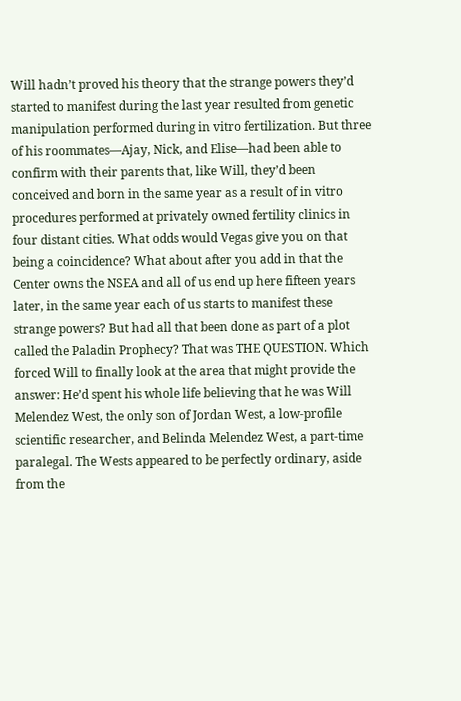Will hadn’t proved his theory that the strange powers they’d started to manifest during the last year resulted from genetic manipulation performed during in vitro fertilization. But three of his roommates—Ajay, Nick, and Elise—had been able to confirm with their parents that, like Will, they’d been conceived and born in the same year as a result of in vitro procedures performed at privately owned fertility clinics in four distant cities. What odds would Vegas give you on that being a coincidence? What about after you add in that the Center owns the NSEA and all of us end up here fifteen years later, in the same year each of us starts to manifest these strange powers? But had all that been done as part of a plot called the Paladin Prophecy? That was THE QUESTION. Which forced Will to finally look at the area that might provide the answer: He’d spent his whole life believing that he was Will Melendez West, the only son of Jordan West, a low-profile scientific researcher, and Belinda Melendez West, a part-time paralegal. The Wests appeared to be perfectly ordinary, aside from the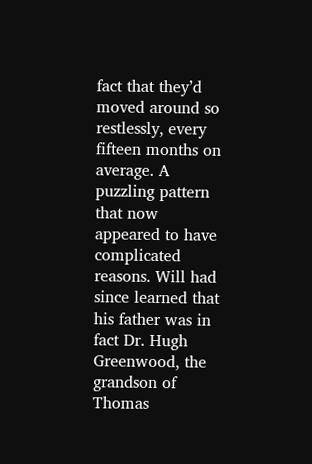fact that they’d moved around so restlessly, every fifteen months on average. A puzzling pattern that now appeared to have complicated reasons. Will had since learned that his father was in fact Dr. Hugh Greenwood, the grandson of Thomas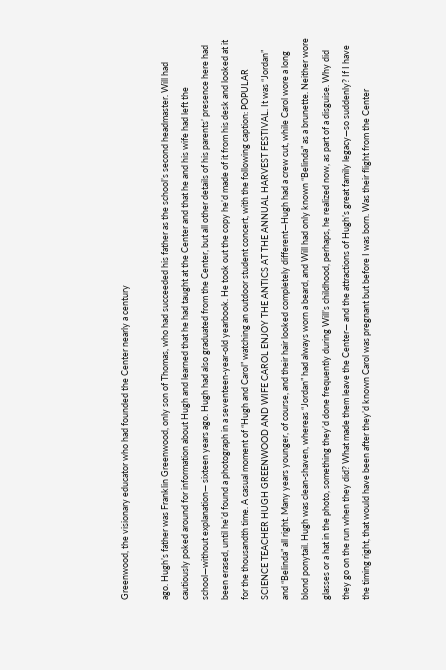Greenwood, the visionary educator who had founded the Center nearly a century

ago. Hugh’s father was Franklin Greenwood, only son of Thomas, who had succeeded his father as the school’s second headmaster. Will had cautiously poked around for information about Hugh and learned that he had taught at the Center and that he and his wife had left the school—without explanation— sixteen years ago. Hugh had also graduated from the Center, but all other details of his parents’ presence here had been erased, until he’d found a photograph in a seventeen-year-old yearbook. He took out the copy he’d made of it from his desk and looked at it for the thousandth time. A casual moment of “Hugh and Carol” watching an outdoor student concert, with the following caption: POPULAR SCIENCE TEACHER HUGH GREENWOOD AND WIFE CAROL ENJOY THE ANTICS AT THE ANNUAL HARVEST FESTIVAL. It was “Jordan” and “Belinda” all right. Many years younger, of course, and their hair looked completely different—Hugh had a crew cut, while Carol wore a long blond ponytail. Hugh was clean-shaven, whereas “Jordan” had always worn a beard, and Will had only known “Belinda” as a brunette. Neither wore glasses or a hat in the photo, something they’d done frequently during Will’s childhood, perhaps, he realized now, as part of a disguise. Why did they go on the run when they did? What made them leave the Center— and the attractions of Hugh’s great family legacy—so suddenly? If I have the timing right, that would have been after they’d known Carol was pregnant but before I was born. Was their flight from the Center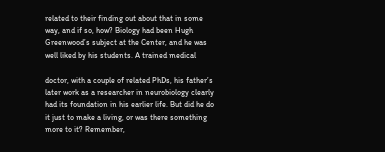related to their finding out about that in some way, and if so, how? Biology had been Hugh Greenwood’s subject at the Center, and he was well liked by his students. A trained medical

doctor, with a couple of related PhDs, his father’s later work as a researcher in neurobiology clearly had its foundation in his earlier life. But did he do it just to make a living, or was there something more to it? Remember,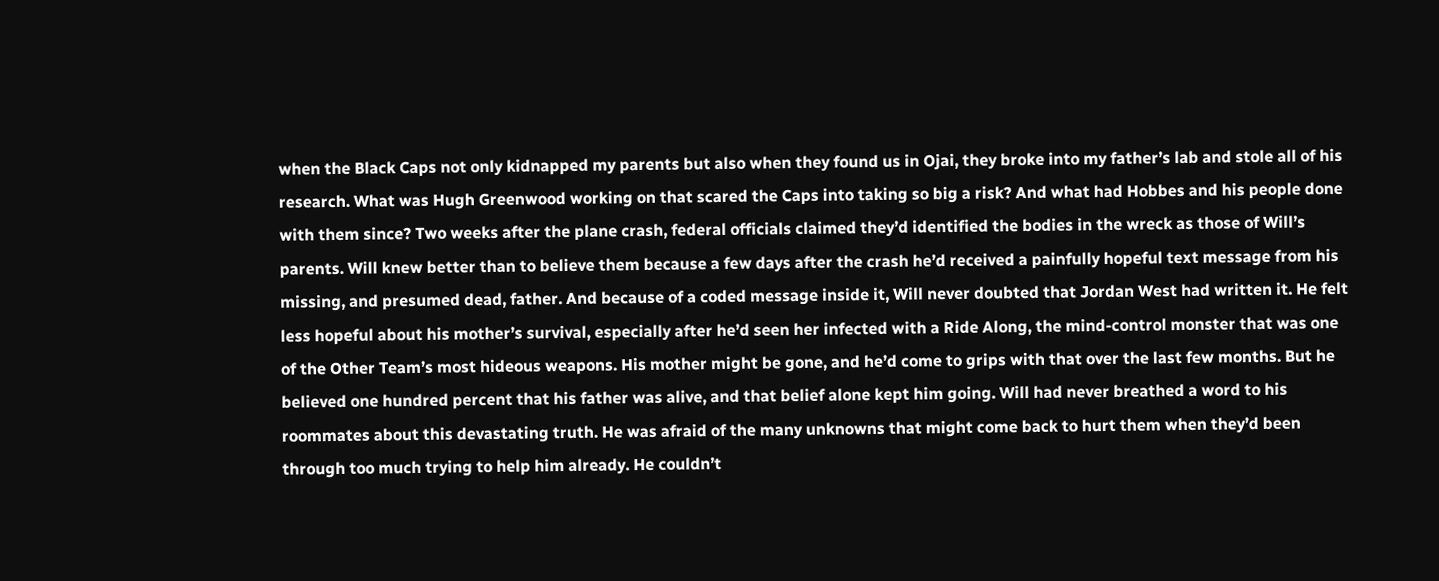when the Black Caps not only kidnapped my parents but also when they found us in Ojai, they broke into my father’s lab and stole all of his research. What was Hugh Greenwood working on that scared the Caps into taking so big a risk? And what had Hobbes and his people done with them since? Two weeks after the plane crash, federal officials claimed they’d identified the bodies in the wreck as those of Will’s parents. Will knew better than to believe them because a few days after the crash he’d received a painfully hopeful text message from his missing, and presumed dead, father. And because of a coded message inside it, Will never doubted that Jordan West had written it. He felt less hopeful about his mother’s survival, especially after he’d seen her infected with a Ride Along, the mind-control monster that was one of the Other Team’s most hideous weapons. His mother might be gone, and he’d come to grips with that over the last few months. But he believed one hundred percent that his father was alive, and that belief alone kept him going. Will had never breathed a word to his roommates about this devastating truth. He was afraid of the many unknowns that might come back to hurt them when they’d been through too much trying to help him already. He couldn’t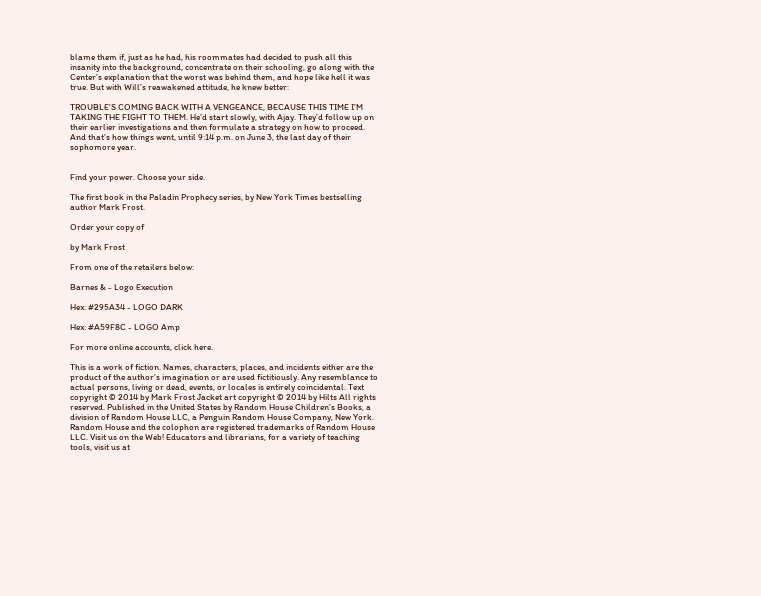blame them if, just as he had, his roommates had decided to push all this insanity into the background, concentrate on their schooling, go along with the Center’s explanation that the worst was behind them, and hope like hell it was true. But with Will’s reawakened attitude, he knew better:

TROUBLE’S COMING BACK WITH A VENGEANCE, BECAUSE THIS TIME I’M TAKING THE FIGHT TO THEM. He’d start slowly, with Ajay. They’d follow up on their earlier investigations and then formulate a strategy on how to proceed. And that’s how things went, until 9:14 p.m. on June 3, the last day of their sophomore year.


Find your power. Choose your side.

The first book in the Paladin Prophecy series, by New York Times bestselling author Mark Frost.

Order your copy of

by Mark Frost

From one of the retailers below:

Barnes & - Logo Execution

Hex: #295A34 - LOGO DARK

Hex: #A59F8C - LOGO Amp

For more online accounts, click here.

This is a work of fiction. Names, characters, places, and incidents either are the product of the author’s imagination or are used fictitiously. Any resemblance to actual persons, living or dead, events, or locales is entirely coincidental. Text copyright © 2014 by Mark Frost Jacket art copyright © 2014 by Hilts All rights reserved. Published in the United States by Random House Children’s Books, a division of Random House LLC, a Penguin Random House Company, New York. Random House and the colophon are registered trademarks of Random House LLC. Visit us on the Web! Educators and librarians, for a variety of teaching tools, visit us at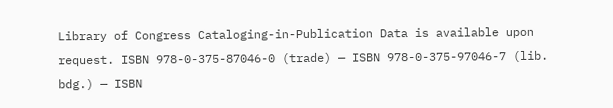Library of Congress Cataloging-in-Publication Data is available upon request. ISBN 978-0-375-87046-0 (trade) — ISBN 978-0-375-97046-7 (lib. bdg.) — ISBN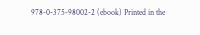978-0-375-98002-2 (ebook) Printed in the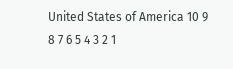United States of America 10 9 8 7 6 5 4 3 2 1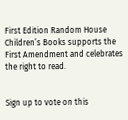First Edition Random House Children’s Books supports the First Amendment and celebrates the right to read.


Sign up to vote on this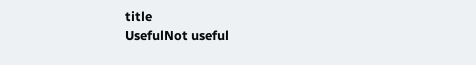title
UsefulNot useful